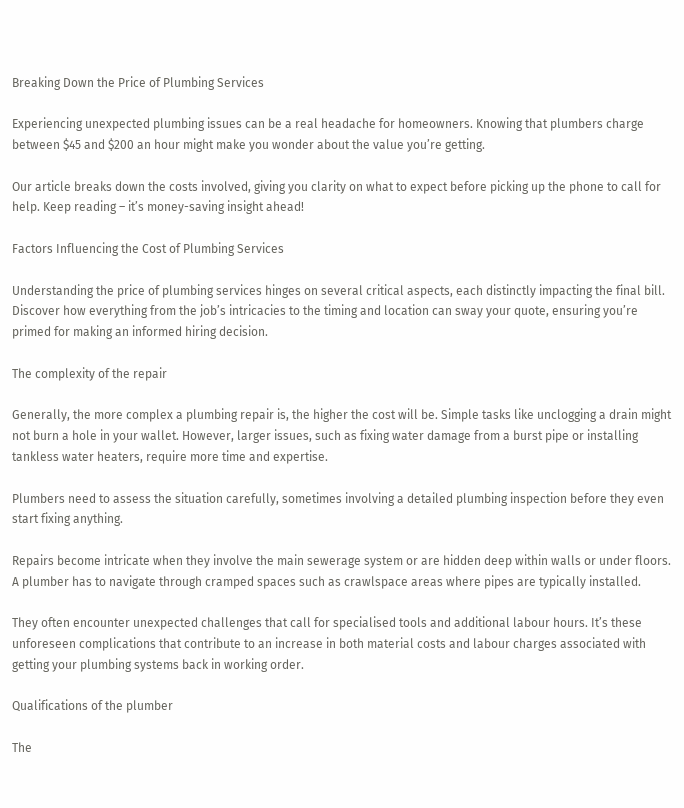Breaking Down the Price of Plumbing Services

Experiencing unexpected plumbing issues can be a real headache for homeowners. Knowing that plumbers charge between $45 and $200 an hour might make you wonder about the value you’re getting.

Our article breaks down the costs involved, giving you clarity on what to expect before picking up the phone to call for help. Keep reading – it’s money-saving insight ahead!

Factors Influencing the Cost of Plumbing Services

Understanding the price of plumbing services hinges on several critical aspects, each distinctly impacting the final bill. Discover how everything from the job’s intricacies to the timing and location can sway your quote, ensuring you’re primed for making an informed hiring decision.

The complexity of the repair

Generally, the more complex a plumbing repair is, the higher the cost will be. Simple tasks like unclogging a drain might not burn a hole in your wallet. However, larger issues, such as fixing water damage from a burst pipe or installing tankless water heaters, require more time and expertise.

Plumbers need to assess the situation carefully, sometimes involving a detailed plumbing inspection before they even start fixing anything.

Repairs become intricate when they involve the main sewerage system or are hidden deep within walls or under floors. A plumber has to navigate through cramped spaces such as crawlspace areas where pipes are typically installed.

They often encounter unexpected challenges that call for specialised tools and additional labour hours. It’s these unforeseen complications that contribute to an increase in both material costs and labour charges associated with getting your plumbing systems back in working order.

Qualifications of the plumber

The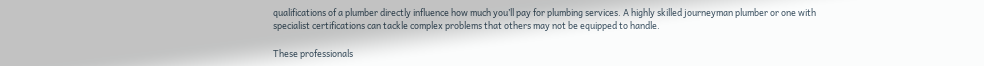qualifications of a plumber directly influence how much you’ll pay for plumbing services. A highly skilled journeyman plumber or one with specialist certifications can tackle complex problems that others may not be equipped to handle.

These professionals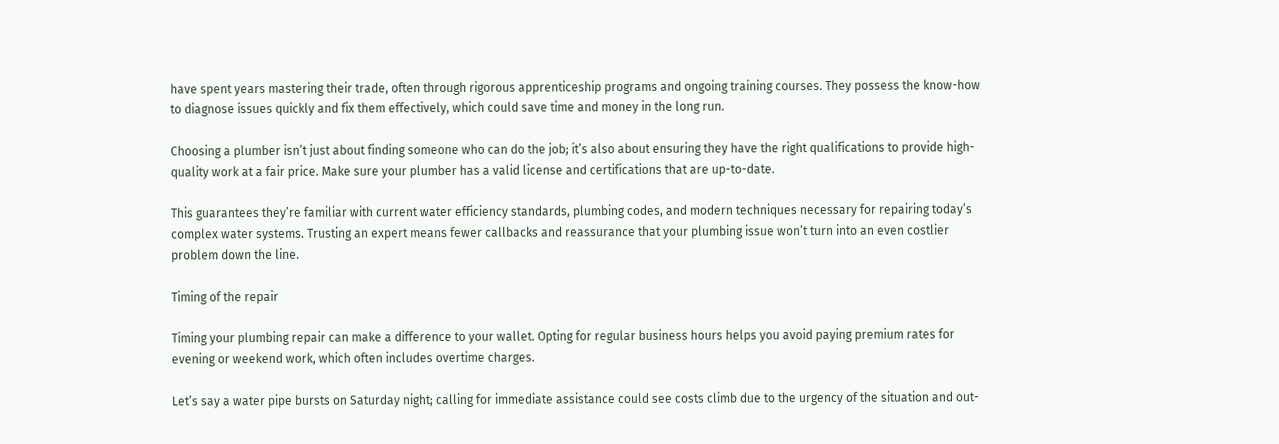have spent years mastering their trade, often through rigorous apprenticeship programs and ongoing training courses. They possess the know-how to diagnose issues quickly and fix them effectively, which could save time and money in the long run.

Choosing a plumber isn’t just about finding someone who can do the job; it’s also about ensuring they have the right qualifications to provide high-quality work at a fair price. Make sure your plumber has a valid license and certifications that are up-to-date.

This guarantees they’re familiar with current water efficiency standards, plumbing codes, and modern techniques necessary for repairing today’s complex water systems. Trusting an expert means fewer callbacks and reassurance that your plumbing issue won’t turn into an even costlier problem down the line.

Timing of the repair

Timing your plumbing repair can make a difference to your wallet. Opting for regular business hours helps you avoid paying premium rates for evening or weekend work, which often includes overtime charges.

Let’s say a water pipe bursts on Saturday night; calling for immediate assistance could see costs climb due to the urgency of the situation and out-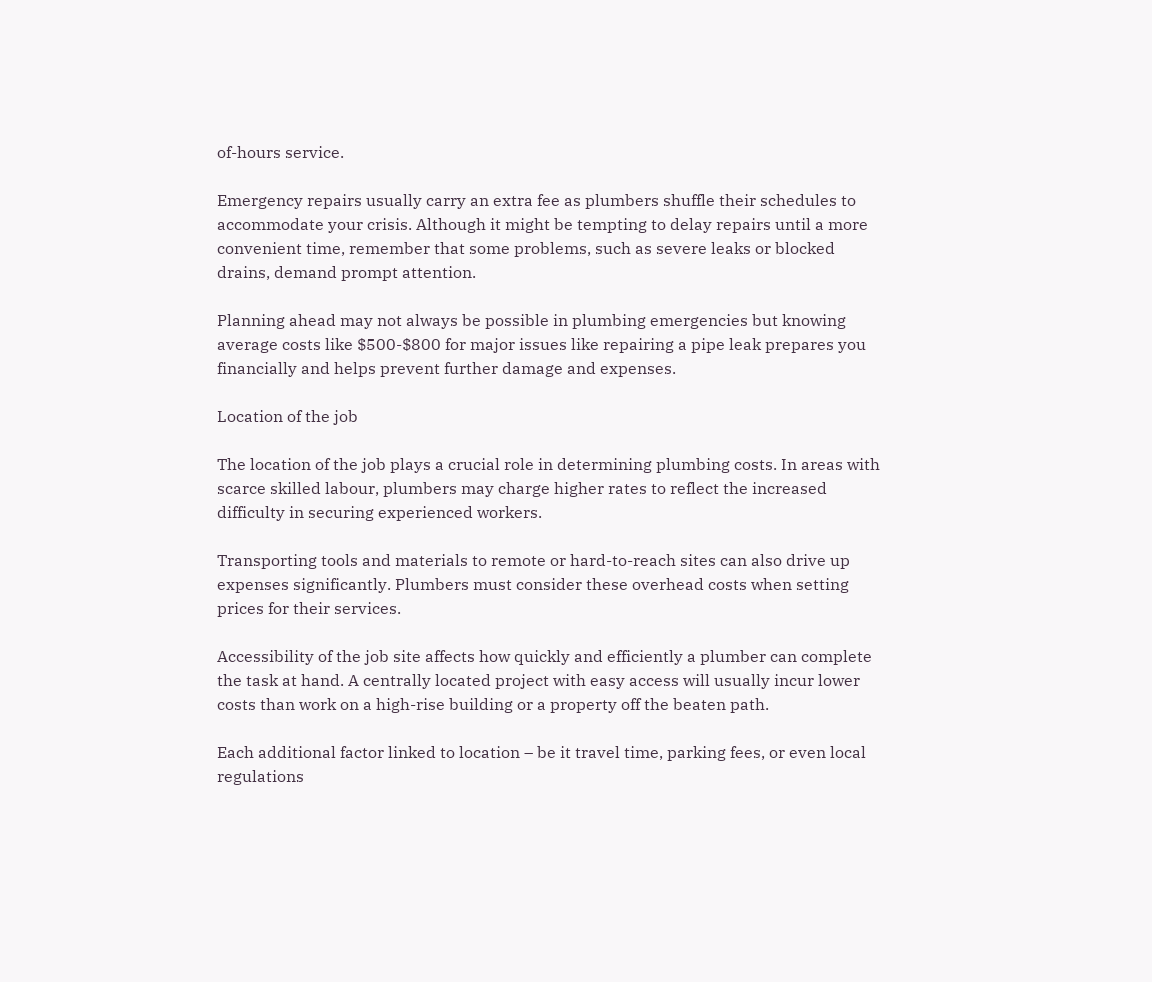of-hours service.

Emergency repairs usually carry an extra fee as plumbers shuffle their schedules to accommodate your crisis. Although it might be tempting to delay repairs until a more convenient time, remember that some problems, such as severe leaks or blocked drains, demand prompt attention.

Planning ahead may not always be possible in plumbing emergencies but knowing average costs like $500-$800 for major issues like repairing a pipe leak prepares you financially and helps prevent further damage and expenses.

Location of the job

The location of the job plays a crucial role in determining plumbing costs. In areas with scarce skilled labour, plumbers may charge higher rates to reflect the increased difficulty in securing experienced workers.

Transporting tools and materials to remote or hard-to-reach sites can also drive up expenses significantly. Plumbers must consider these overhead costs when setting prices for their services.

Accessibility of the job site affects how quickly and efficiently a plumber can complete the task at hand. A centrally located project with easy access will usually incur lower costs than work on a high-rise building or a property off the beaten path.

Each additional factor linked to location – be it travel time, parking fees, or even local regulations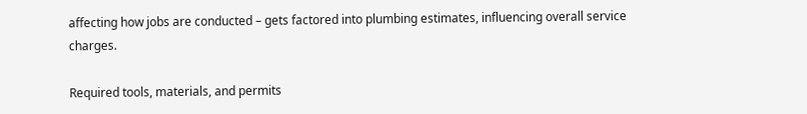affecting how jobs are conducted – gets factored into plumbing estimates, influencing overall service charges.

Required tools, materials, and permits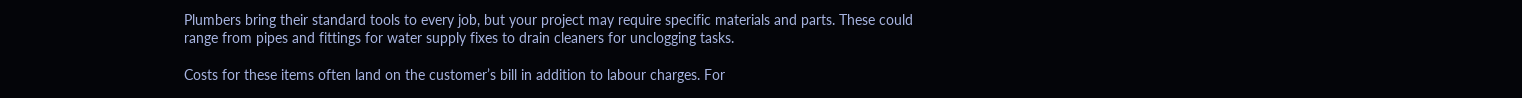Plumbers bring their standard tools to every job, but your project may require specific materials and parts. These could range from pipes and fittings for water supply fixes to drain cleaners for unclogging tasks.

Costs for these items often land on the customer’s bill in addition to labour charges. For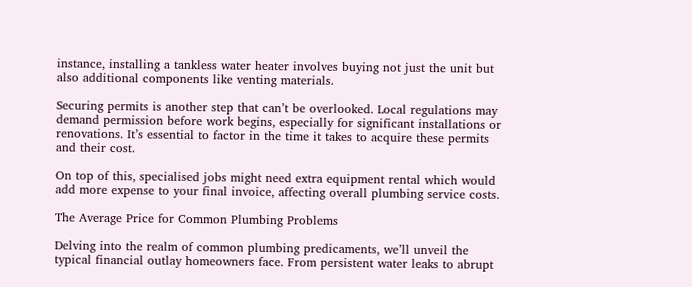instance, installing a tankless water heater involves buying not just the unit but also additional components like venting materials.

Securing permits is another step that can’t be overlooked. Local regulations may demand permission before work begins, especially for significant installations or renovations. It’s essential to factor in the time it takes to acquire these permits and their cost.

On top of this, specialised jobs might need extra equipment rental which would add more expense to your final invoice, affecting overall plumbing service costs.

The Average Price for Common Plumbing Problems

Delving into the realm of common plumbing predicaments, we’ll unveil the typical financial outlay homeowners face. From persistent water leaks to abrupt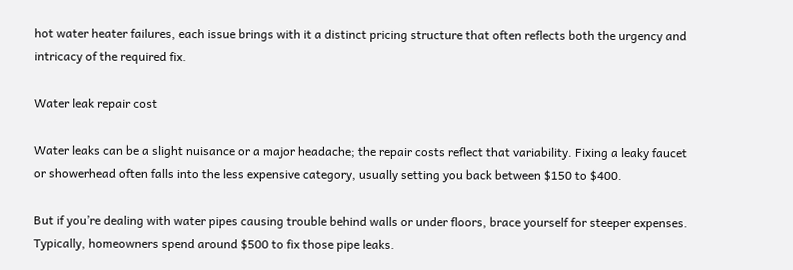hot water heater failures, each issue brings with it a distinct pricing structure that often reflects both the urgency and intricacy of the required fix.

Water leak repair cost

Water leaks can be a slight nuisance or a major headache; the repair costs reflect that variability. Fixing a leaky faucet or showerhead often falls into the less expensive category, usually setting you back between $150 to $400.

But if you’re dealing with water pipes causing trouble behind walls or under floors, brace yourself for steeper expenses. Typically, homeowners spend around $500 to fix those pipe leaks.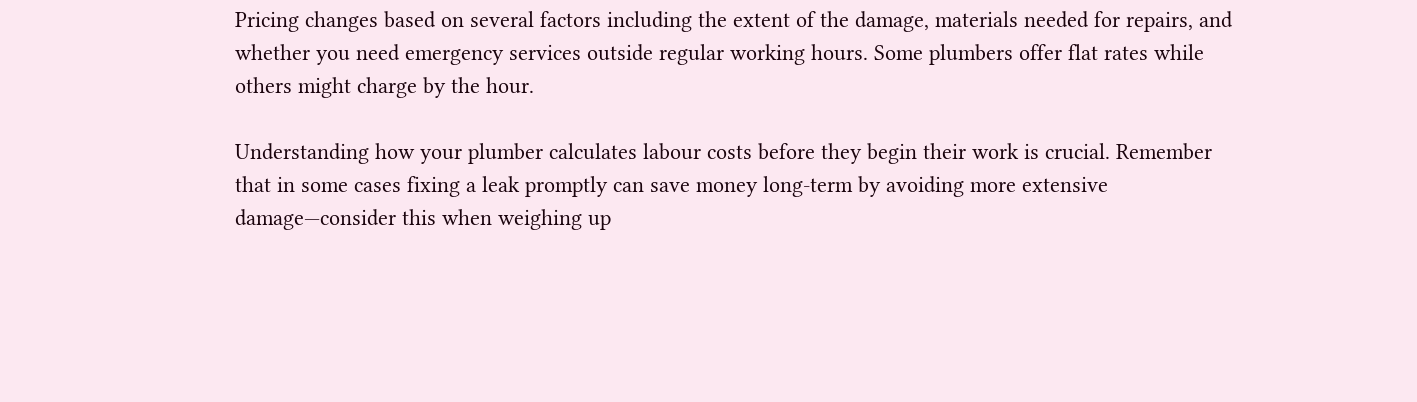Pricing changes based on several factors including the extent of the damage, materials needed for repairs, and whether you need emergency services outside regular working hours. Some plumbers offer flat rates while others might charge by the hour.

Understanding how your plumber calculates labour costs before they begin their work is crucial. Remember that in some cases fixing a leak promptly can save money long-term by avoiding more extensive damage—consider this when weighing up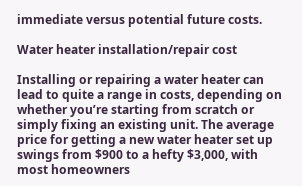immediate versus potential future costs.

Water heater installation/repair cost

Installing or repairing a water heater can lead to quite a range in costs, depending on whether you’re starting from scratch or simply fixing an existing unit. The average price for getting a new water heater set up swings from $900 to a hefty $3,000, with most homeowners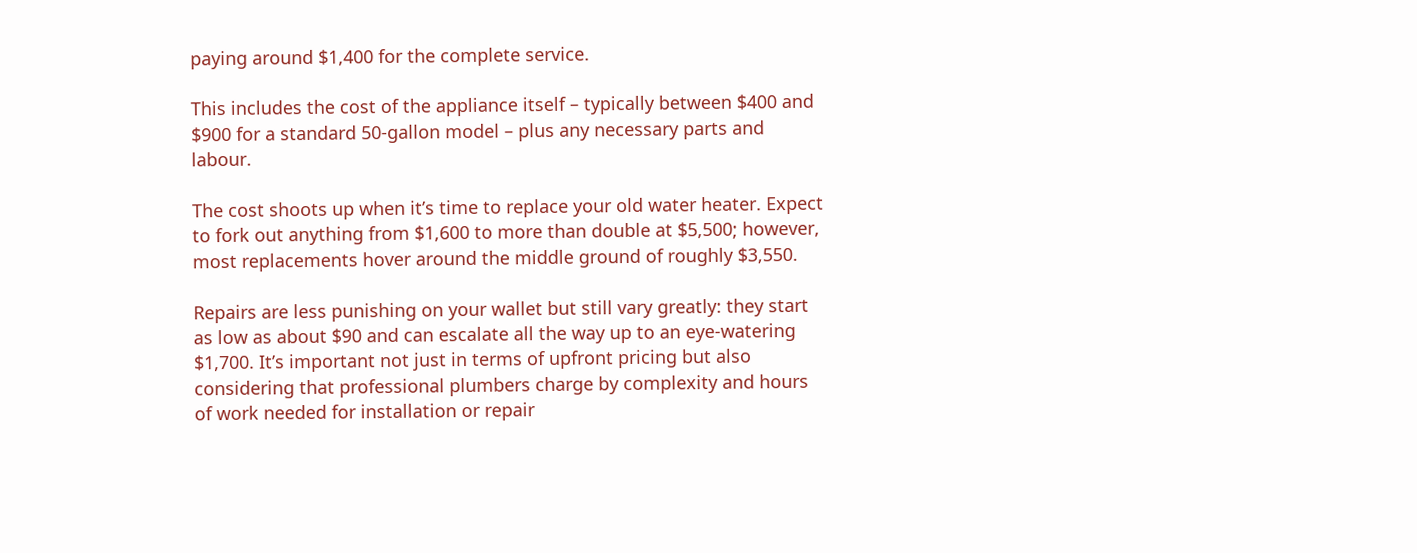paying around $1,400 for the complete service.

This includes the cost of the appliance itself – typically between $400 and $900 for a standard 50-gallon model – plus any necessary parts and labour.

The cost shoots up when it’s time to replace your old water heater. Expect to fork out anything from $1,600 to more than double at $5,500; however, most replacements hover around the middle ground of roughly $3,550.

Repairs are less punishing on your wallet but still vary greatly: they start as low as about $90 and can escalate all the way up to an eye-watering $1,700. It’s important not just in terms of upfront pricing but also considering that professional plumbers charge by complexity and hours of work needed for installation or repair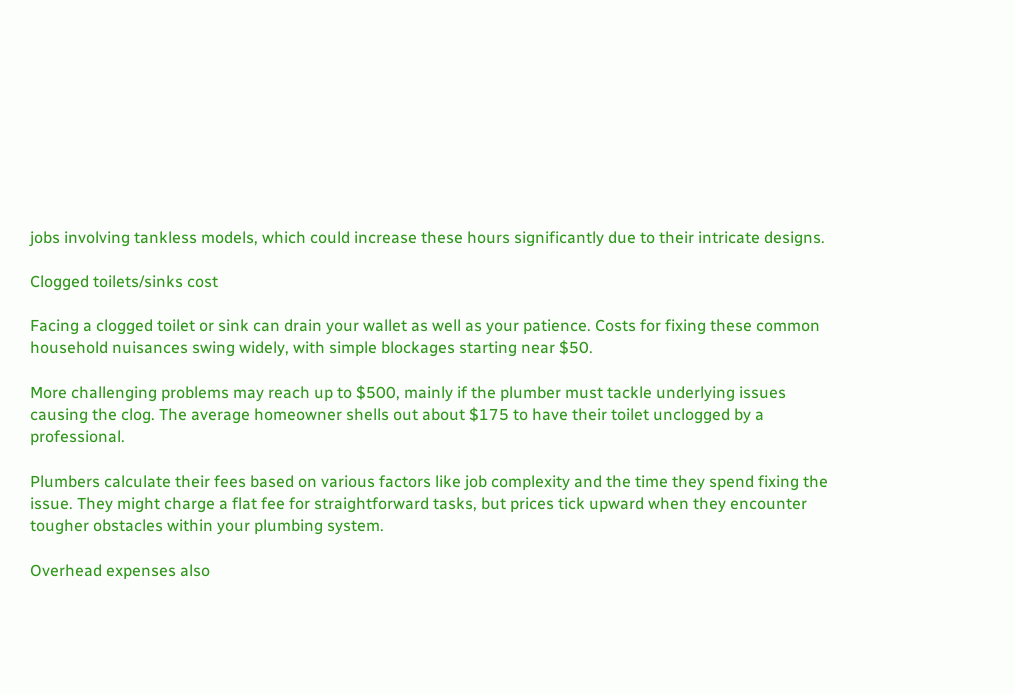jobs involving tankless models, which could increase these hours significantly due to their intricate designs.

Clogged toilets/sinks cost

Facing a clogged toilet or sink can drain your wallet as well as your patience. Costs for fixing these common household nuisances swing widely, with simple blockages starting near $50.

More challenging problems may reach up to $500, mainly if the plumber must tackle underlying issues causing the clog. The average homeowner shells out about $175 to have their toilet unclogged by a professional.

Plumbers calculate their fees based on various factors like job complexity and the time they spend fixing the issue. They might charge a flat fee for straightforward tasks, but prices tick upward when they encounter tougher obstacles within your plumbing system.

Overhead expenses also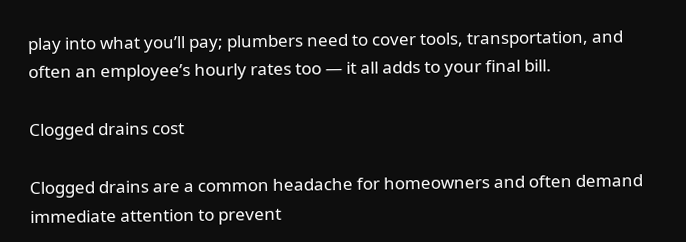play into what you’ll pay; plumbers need to cover tools, transportation, and often an employee’s hourly rates too — it all adds to your final bill.

Clogged drains cost

Clogged drains are a common headache for homeowners and often demand immediate attention to prevent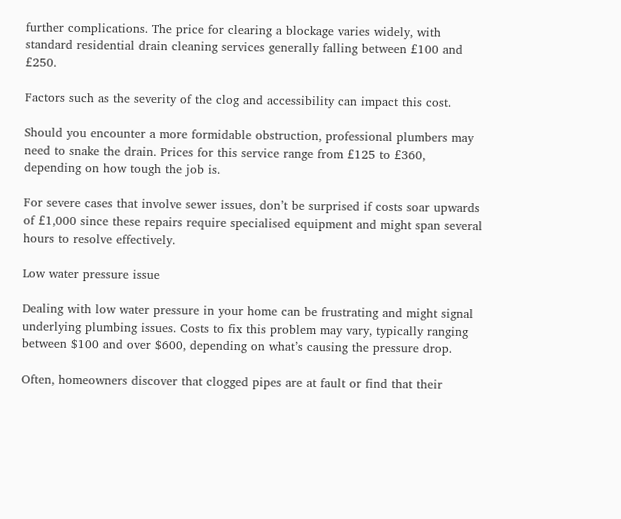further complications. The price for clearing a blockage varies widely, with standard residential drain cleaning services generally falling between £100 and £250.

Factors such as the severity of the clog and accessibility can impact this cost.

Should you encounter a more formidable obstruction, professional plumbers may need to snake the drain. Prices for this service range from £125 to £360, depending on how tough the job is.

For severe cases that involve sewer issues, don’t be surprised if costs soar upwards of £1,000 since these repairs require specialised equipment and might span several hours to resolve effectively.

Low water pressure issue

Dealing with low water pressure in your home can be frustrating and might signal underlying plumbing issues. Costs to fix this problem may vary, typically ranging between $100 and over $600, depending on what’s causing the pressure drop.

Often, homeowners discover that clogged pipes are at fault or find that their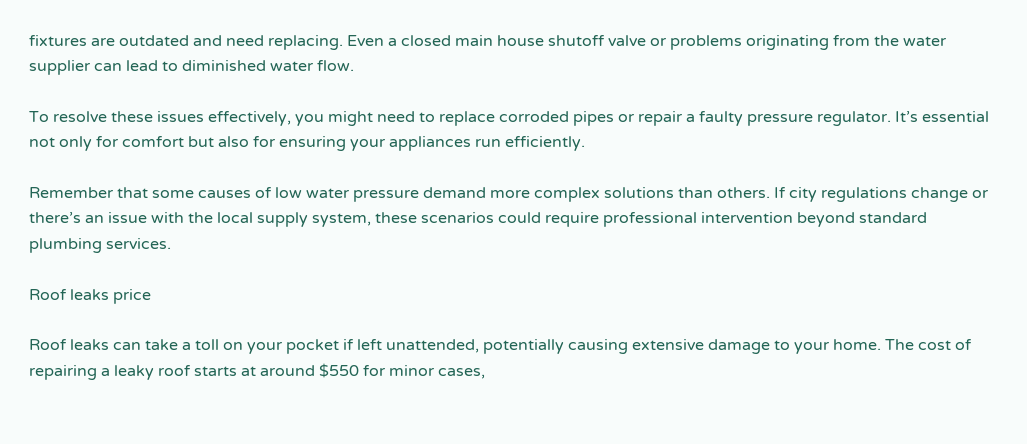fixtures are outdated and need replacing. Even a closed main house shutoff valve or problems originating from the water supplier can lead to diminished water flow.

To resolve these issues effectively, you might need to replace corroded pipes or repair a faulty pressure regulator. It’s essential not only for comfort but also for ensuring your appliances run efficiently.

Remember that some causes of low water pressure demand more complex solutions than others. If city regulations change or there’s an issue with the local supply system, these scenarios could require professional intervention beyond standard plumbing services.

Roof leaks price

Roof leaks can take a toll on your pocket if left unattended, potentially causing extensive damage to your home. The cost of repairing a leaky roof starts at around $550 for minor cases,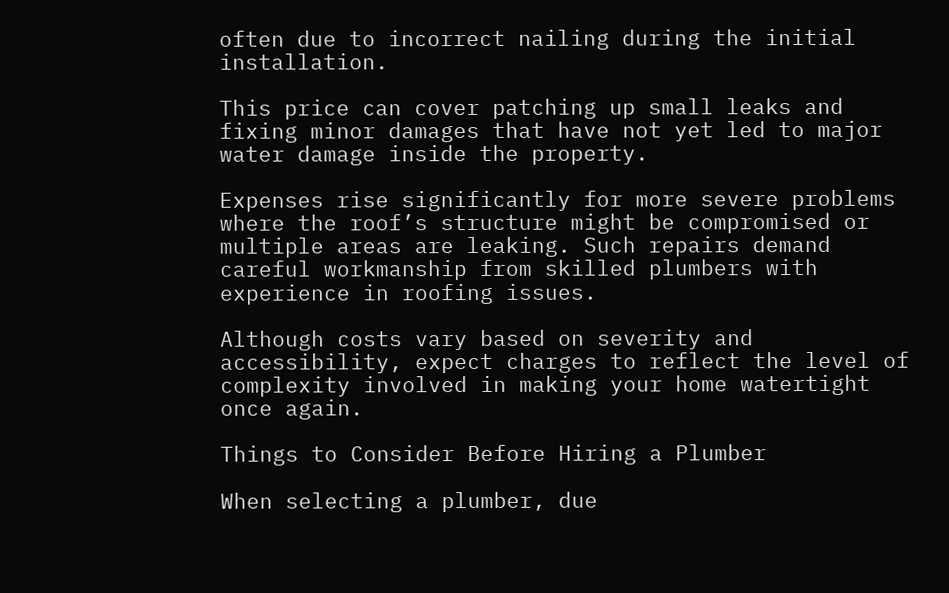often due to incorrect nailing during the initial installation.

This price can cover patching up small leaks and fixing minor damages that have not yet led to major water damage inside the property.

Expenses rise significantly for more severe problems where the roof’s structure might be compromised or multiple areas are leaking. Such repairs demand careful workmanship from skilled plumbers with experience in roofing issues.

Although costs vary based on severity and accessibility, expect charges to reflect the level of complexity involved in making your home watertight once again.

Things to Consider Before Hiring a Plumber

When selecting a plumber, due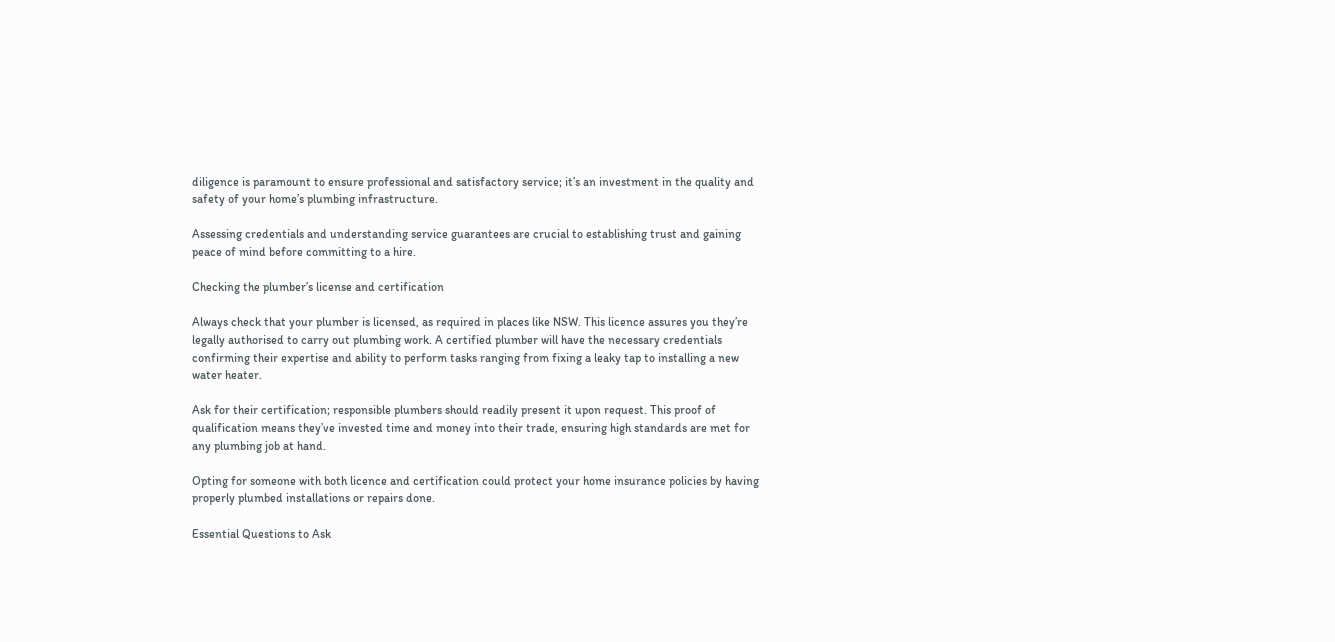diligence is paramount to ensure professional and satisfactory service; it’s an investment in the quality and safety of your home’s plumbing infrastructure.

Assessing credentials and understanding service guarantees are crucial to establishing trust and gaining peace of mind before committing to a hire.

Checking the plumber’s license and certification

Always check that your plumber is licensed, as required in places like NSW. This licence assures you they’re legally authorised to carry out plumbing work. A certified plumber will have the necessary credentials confirming their expertise and ability to perform tasks ranging from fixing a leaky tap to installing a new water heater.

Ask for their certification; responsible plumbers should readily present it upon request. This proof of qualification means they’ve invested time and money into their trade, ensuring high standards are met for any plumbing job at hand.

Opting for someone with both licence and certification could protect your home insurance policies by having properly plumbed installations or repairs done.

Essential Questions to Ask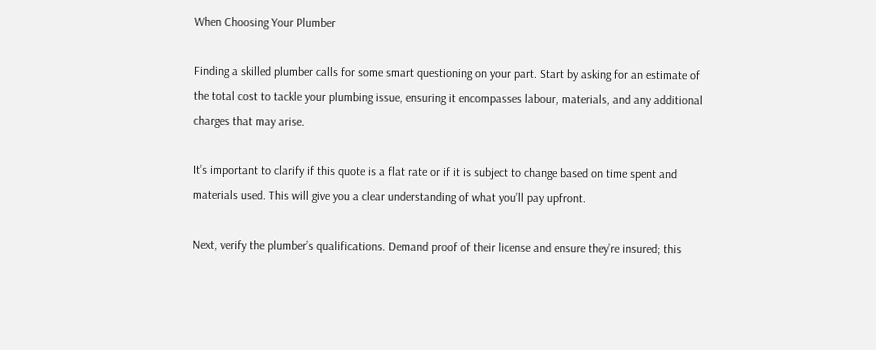When Choosing Your Plumber

Finding a skilled plumber calls for some smart questioning on your part. Start by asking for an estimate of the total cost to tackle your plumbing issue, ensuring it encompasses labour, materials, and any additional charges that may arise.

It’s important to clarify if this quote is a flat rate or if it is subject to change based on time spent and materials used. This will give you a clear understanding of what you’ll pay upfront.

Next, verify the plumber’s qualifications. Demand proof of their license and ensure they’re insured; this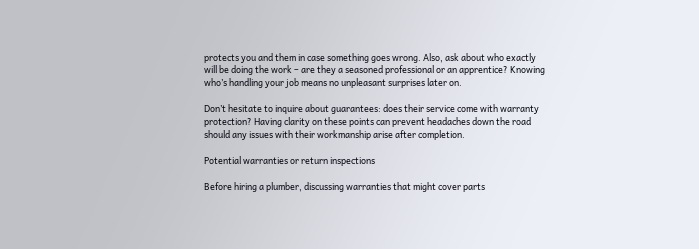protects you and them in case something goes wrong. Also, ask about who exactly will be doing the work – are they a seasoned professional or an apprentice? Knowing who’s handling your job means no unpleasant surprises later on.

Don’t hesitate to inquire about guarantees: does their service come with warranty protection? Having clarity on these points can prevent headaches down the road should any issues with their workmanship arise after completion.

Potential warranties or return inspections

Before hiring a plumber, discussing warranties that might cover parts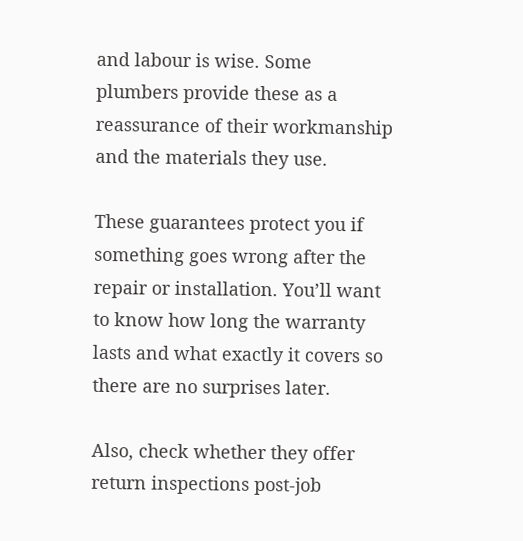and labour is wise. Some plumbers provide these as a reassurance of their workmanship and the materials they use.

These guarantees protect you if something goes wrong after the repair or installation. You’ll want to know how long the warranty lasts and what exactly it covers so there are no surprises later.

Also, check whether they offer return inspections post-job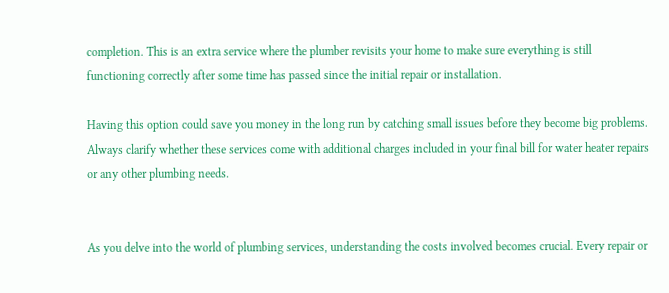completion. This is an extra service where the plumber revisits your home to make sure everything is still functioning correctly after some time has passed since the initial repair or installation.

Having this option could save you money in the long run by catching small issues before they become big problems. Always clarify whether these services come with additional charges included in your final bill for water heater repairs or any other plumbing needs.


As you delve into the world of plumbing services, understanding the costs involved becomes crucial. Every repair or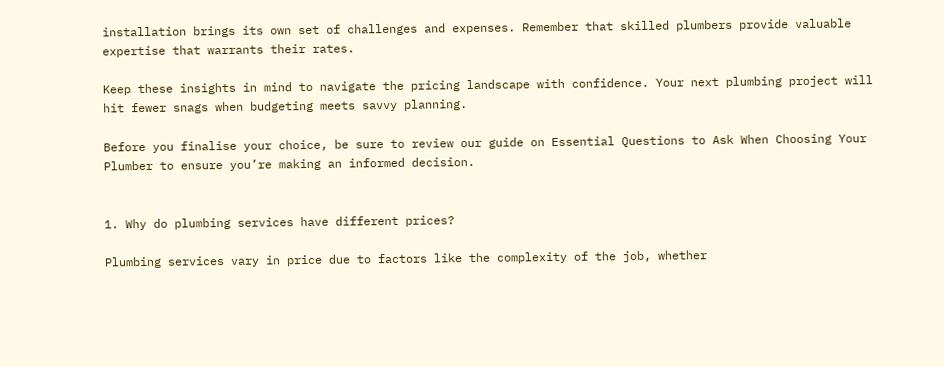installation brings its own set of challenges and expenses. Remember that skilled plumbers provide valuable expertise that warrants their rates.

Keep these insights in mind to navigate the pricing landscape with confidence. Your next plumbing project will hit fewer snags when budgeting meets savvy planning.

Before you finalise your choice, be sure to review our guide on Essential Questions to Ask When Choosing Your Plumber to ensure you’re making an informed decision.


1. Why do plumbing services have different prices?

Plumbing services vary in price due to factors like the complexity of the job, whether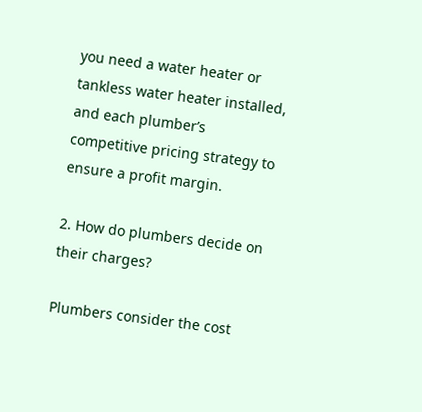you need a water heater or tankless water heater installed, and each plumber’s competitive pricing strategy to ensure a profit margin.

2. How do plumbers decide on their charges?

Plumbers consider the cost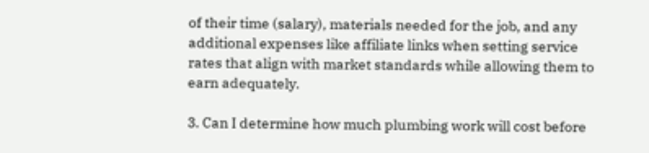of their time (salary), materials needed for the job, and any additional expenses like affiliate links when setting service rates that align with market standards while allowing them to earn adequately.

3. Can I determine how much plumbing work will cost before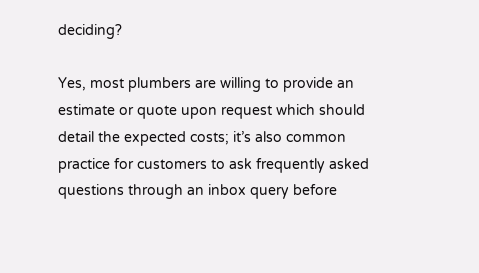deciding?

Yes, most plumbers are willing to provide an estimate or quote upon request which should detail the expected costs; it’s also common practice for customers to ask frequently asked questions through an inbox query before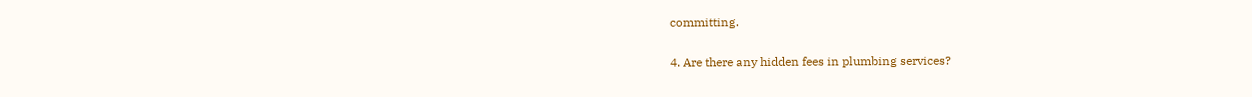committing.

4. Are there any hidden fees in plumbing services?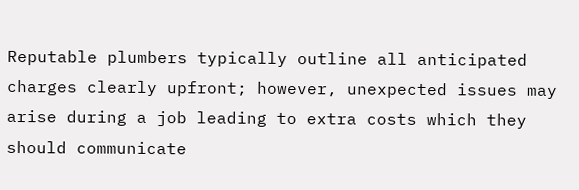Reputable plumbers typically outline all anticipated charges clearly upfront; however, unexpected issues may arise during a job leading to extra costs which they should communicate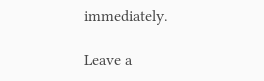immediately.

Leave a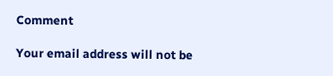Comment

Your email address will not be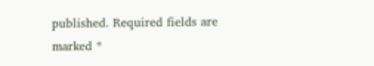published. Required fields are marked *